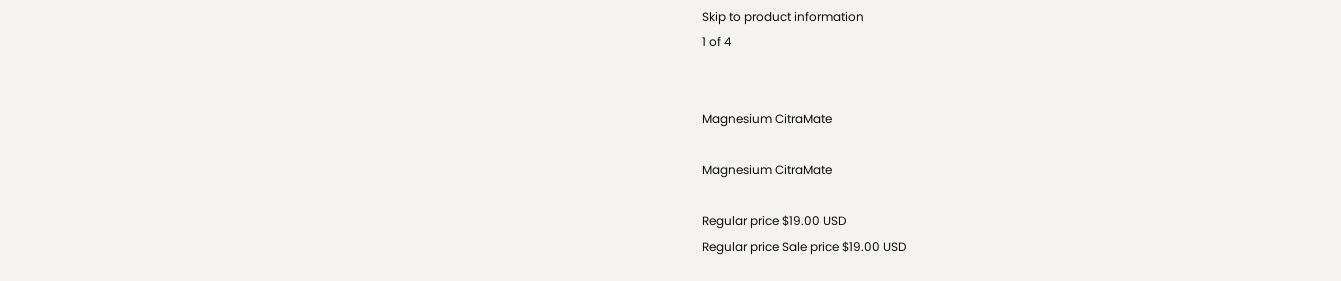Skip to product information
1 of 4


Magnesium CitraMate

Magnesium CitraMate

Regular price $19.00 USD
Regular price Sale price $19.00 USD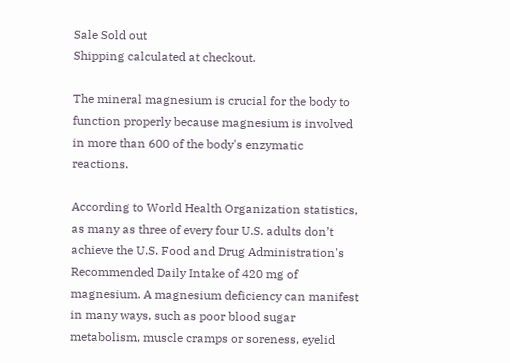Sale Sold out
Shipping calculated at checkout.

The mineral magnesium is crucial for the body to function properly because magnesium is involved in more than 600 of the body's enzymatic reactions.

According to World Health Organization statistics, as many as three of every four U.S. adults don’t achieve the U.S. Food and Drug Administration's Recommended Daily Intake of 420 mg of magnesium. A magnesium deficiency can manifest in many ways, such as poor blood sugar metabolism, muscle cramps or soreness, eyelid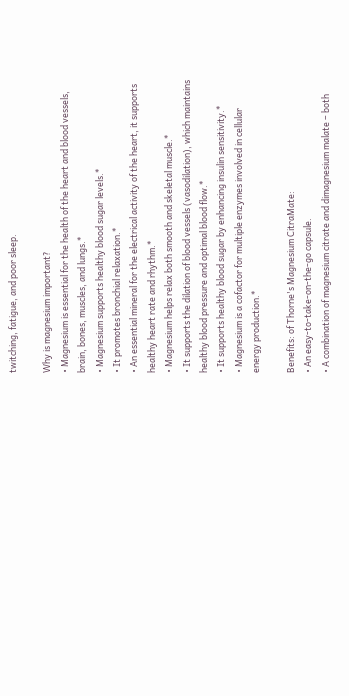twitching, fatigue, and poor sleep.

Why is magnesium important?
• Magnesium is essential for the health of the heart and blood vessels, brain, bones, muscles, and lungs.*
• Magnesium supports healthy blood sugar levels.*
• It promotes bronchial relaxation.*
• An essential mineral for the electrical activity of the heart, it supports healthy heart rate and rhythm.*
• Magnesium helps relax both smooth and skeletal muscle.*
• It supports the dilation of blood vessels (vasodilation), which maintains healthy blood pressure and optimal blood flow.*
• It supports healthy blood sugar by enhancing insulin sensitivity.*
• Magnesium is a cofactor for multiple enzymes involved in cellular energy production.*

Benefits: of Thorne's Magnesium CitraMate:
• An easy-to-take-on-the-go capsule.
• A combination of magnesium citrate and dimagnesium malate – both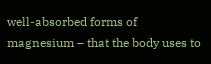well-absorbed forms of magnesium – that the body uses to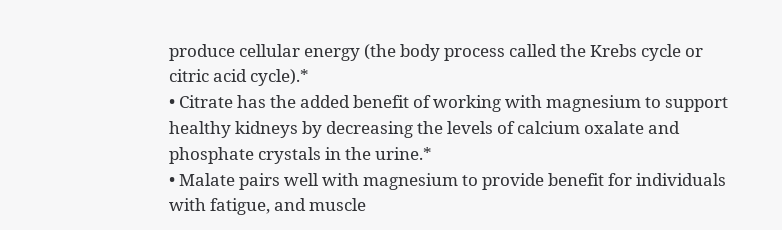produce cellular energy (the body process called the Krebs cycle or citric acid cycle).*
• Citrate has the added benefit of working with magnesium to support healthy kidneys by decreasing the levels of calcium oxalate and phosphate crystals in the urine.*
• Malate pairs well with magnesium to provide benefit for individuals with fatigue, and muscle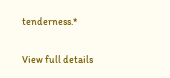tenderness.*

View full details